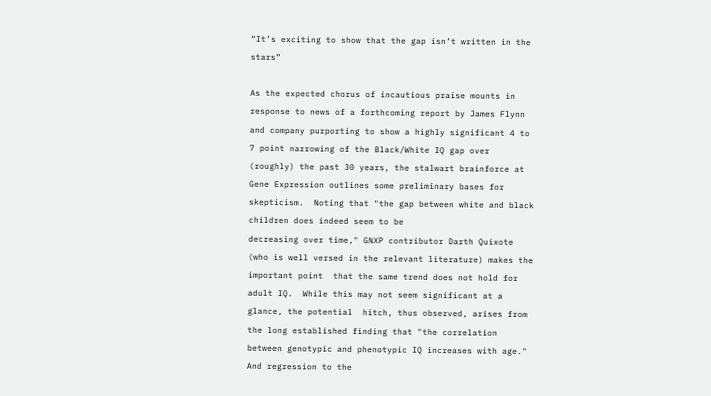“It’s exciting to show that the gap isn’t written in the stars”

As the expected chorus of incautious praise mounts in response to news of a forthcoming report by James Flynn  and company purporting to show a highly significant 4 to 7 point narrowing of the Black/White IQ gap over (roughly) the past 30 years, the stalwart brainforce at Gene Expression outlines some preliminary bases for skepticism.  Noting that "the gap between white and black children does indeed seem to be
decreasing over time," GNXP contributor Darth Quixote (who is well versed in the relevant literature) makes the important point  that the same trend does not hold for adult IQ.  While this may not seem significant at a glance, the potential  hitch, thus observed, arises from the long established finding that "the correlation between genotypic and phenotypic IQ increases with age."   And regression to the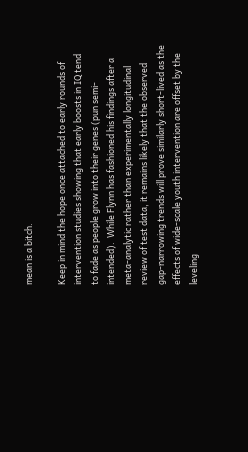mean is a bitch.

Keep in mind the hope once attached to early rounds of intervention studies showing that early boosts in IQ tend to fade as people grow into their genes (pun semi-intended).  While Flynn has fashioned his findings after a meta-analytic rather than experimentally longitudinal review of test data, it remains likely that the observed gap-narrowing trends will prove similarly short-lived as the effects of wide-scale youth intervention are offset by the leveling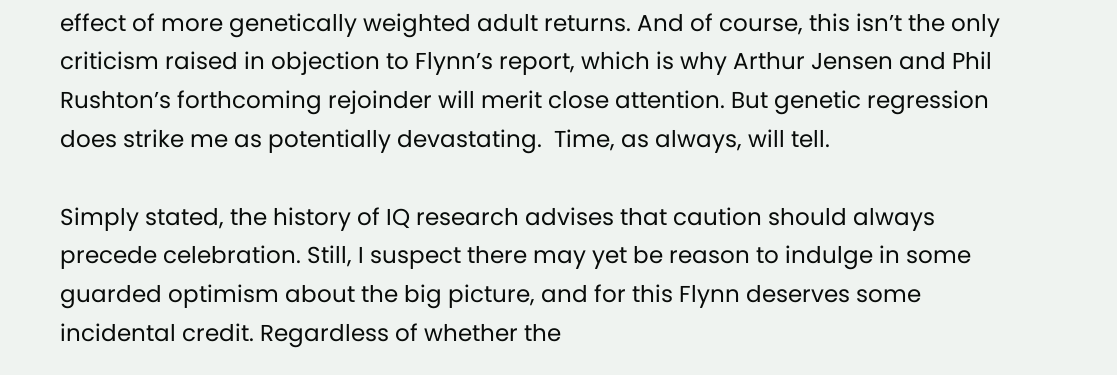effect of more genetically weighted adult returns. And of course, this isn’t the only criticism raised in objection to Flynn’s report, which is why Arthur Jensen and Phil Rushton’s forthcoming rejoinder will merit close attention. But genetic regression does strike me as potentially devastating.  Time, as always, will tell.

Simply stated, the history of IQ research advises that caution should always precede celebration. Still, I suspect there may yet be reason to indulge in some guarded optimism about the big picture, and for this Flynn deserves some incidental credit. Regardless of whether the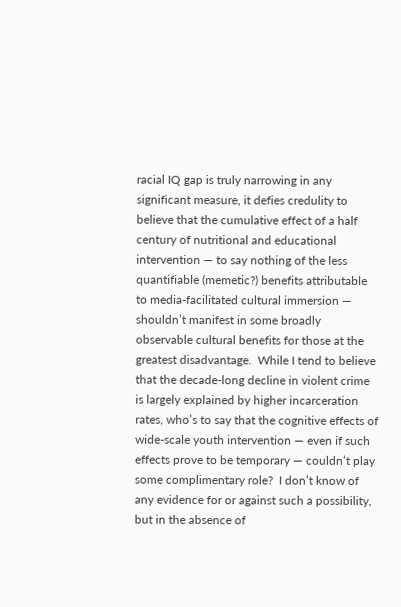racial IQ gap is truly narrowing in any significant measure, it defies credulity to believe that the cumulative effect of a half century of nutritional and educational intervention — to say nothing of the less quantifiable (memetic?) benefits attributable to media-facilitated cultural immersion — shouldn’t manifest in some broadly observable cultural benefits for those at the greatest disadvantage.  While I tend to believe that the decade-long decline in violent crime is largely explained by higher incarceration rates, who’s to say that the cognitive effects of wide-scale youth intervention — even if such effects prove to be temporary — couldn’t play some complimentary role?  I don’t know of any evidence for or against such a possibility, but in the absence of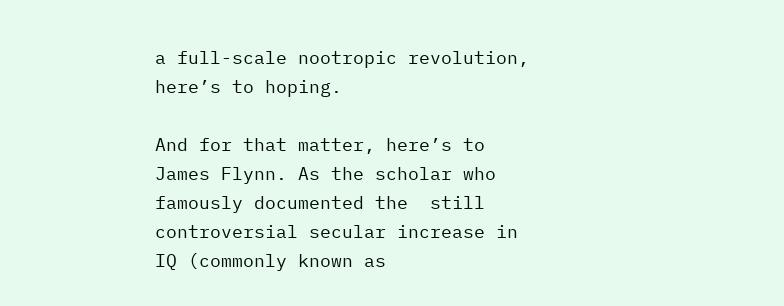a full-scale nootropic revolution, here’s to hoping.

And for that matter, here’s to James Flynn. As the scholar who famously documented the  still controversial secular increase in IQ (commonly known as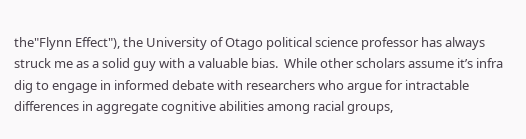the"Flynn Effect"), the University of Otago political science professor has always struck me as a solid guy with a valuable bias.  While other scholars assume it’s infra dig to engage in informed debate with researchers who argue for intractable differences in aggregate cognitive abilities among racial groups,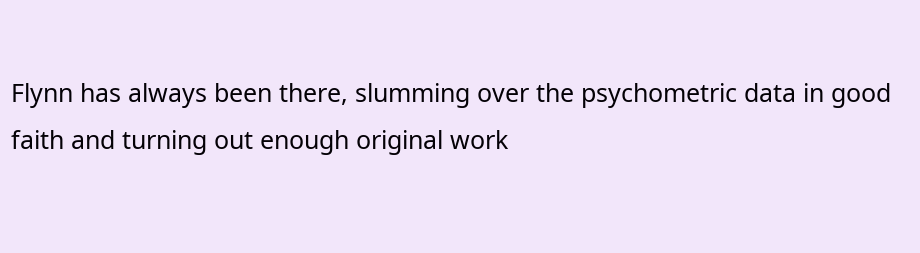Flynn has always been there, slumming over the psychometric data in good faith and turning out enough original work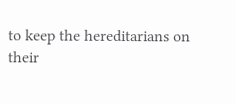to keep the hereditarians on their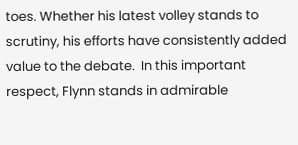toes. Whether his latest volley stands to scrutiny, his efforts have consistently added value to the debate.  In this important respect, Flynn stands in admirable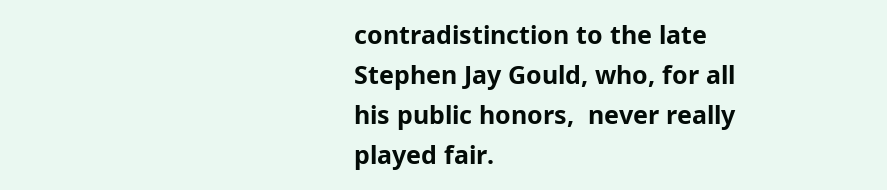contradistinction to the late Stephen Jay Gould, who, for all his public honors,  never really played fair.